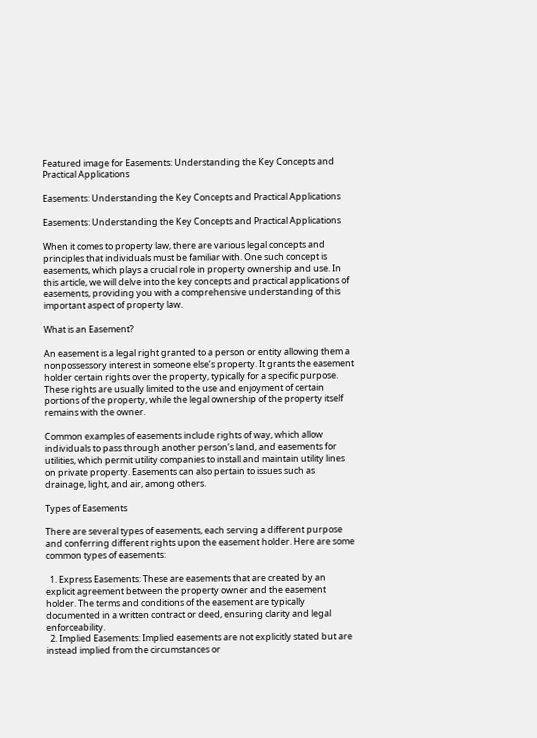Featured image for Easements: Understanding the Key Concepts and Practical Applications

Easements: Understanding the Key Concepts and Practical Applications

Easements: Understanding the Key Concepts and Practical Applications

When it comes to property law, there are various legal concepts and principles that individuals must be familiar with. One such concept is easements, which plays a crucial role in property ownership and use. In this article, we will delve into the key concepts and practical applications of easements, providing you with a comprehensive understanding of this important aspect of property law.

What is an Easement?

An easement is a legal right granted to a person or entity allowing them a nonpossessory interest in someone else’s property. It grants the easement holder certain rights over the property, typically for a specific purpose. These rights are usually limited to the use and enjoyment of certain portions of the property, while the legal ownership of the property itself remains with the owner.

Common examples of easements include rights of way, which allow individuals to pass through another person’s land, and easements for utilities, which permit utility companies to install and maintain utility lines on private property. Easements can also pertain to issues such as drainage, light, and air, among others.

Types of Easements

There are several types of easements, each serving a different purpose and conferring different rights upon the easement holder. Here are some common types of easements:

  1. Express Easements: These are easements that are created by an explicit agreement between the property owner and the easement holder. The terms and conditions of the easement are typically documented in a written contract or deed, ensuring clarity and legal enforceability.
  2. Implied Easements: Implied easements are not explicitly stated but are instead implied from the circumstances or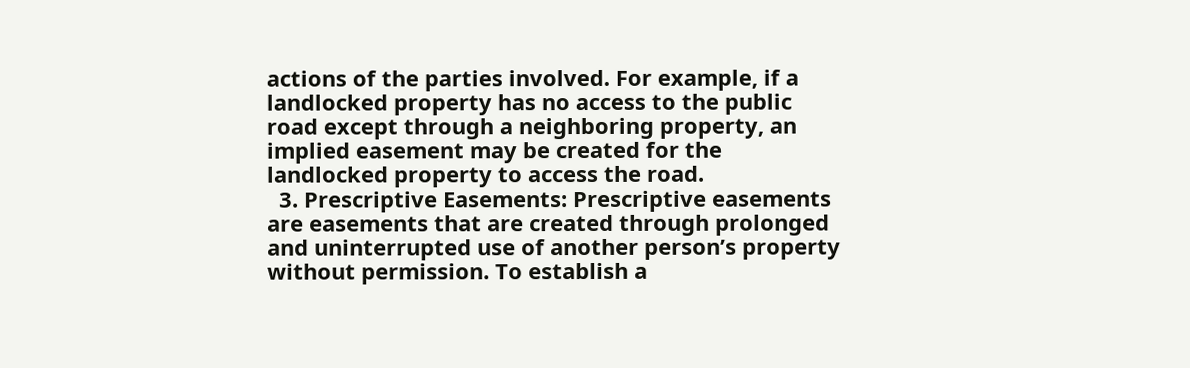actions of the parties involved. For example, if a landlocked property has no access to the public road except through a neighboring property, an implied easement may be created for the landlocked property to access the road.
  3. Prescriptive Easements: Prescriptive easements are easements that are created through prolonged and uninterrupted use of another person’s property without permission. To establish a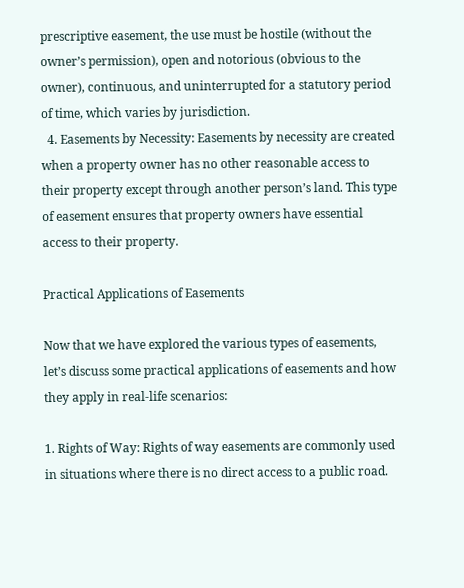prescriptive easement, the use must be hostile (without the owner’s permission), open and notorious (obvious to the owner), continuous, and uninterrupted for a statutory period of time, which varies by jurisdiction.
  4. Easements by Necessity: Easements by necessity are created when a property owner has no other reasonable access to their property except through another person’s land. This type of easement ensures that property owners have essential access to their property.

Practical Applications of Easements

Now that we have explored the various types of easements, let’s discuss some practical applications of easements and how they apply in real-life scenarios:

1. Rights of Way: Rights of way easements are commonly used in situations where there is no direct access to a public road.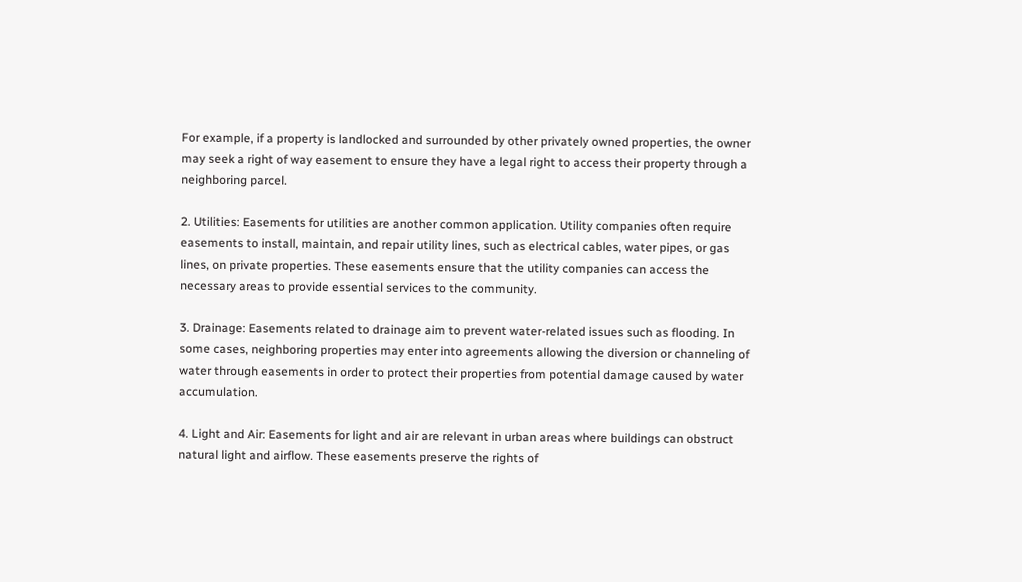For example, if a property is landlocked and surrounded by other privately owned properties, the owner may seek a right of way easement to ensure they have a legal right to access their property through a neighboring parcel.

2. Utilities: Easements for utilities are another common application. Utility companies often require easements to install, maintain, and repair utility lines, such as electrical cables, water pipes, or gas lines, on private properties. These easements ensure that the utility companies can access the necessary areas to provide essential services to the community.

3. Drainage: Easements related to drainage aim to prevent water-related issues such as flooding. In some cases, neighboring properties may enter into agreements allowing the diversion or channeling of water through easements in order to protect their properties from potential damage caused by water accumulation.

4. Light and Air: Easements for light and air are relevant in urban areas where buildings can obstruct natural light and airflow. These easements preserve the rights of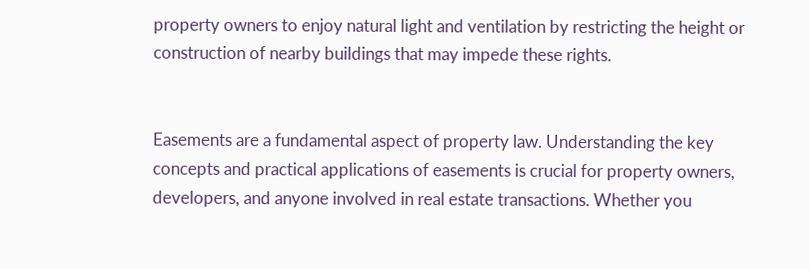property owners to enjoy natural light and ventilation by restricting the height or construction of nearby buildings that may impede these rights.


Easements are a fundamental aspect of property law. Understanding the key concepts and practical applications of easements is crucial for property owners, developers, and anyone involved in real estate transactions. Whether you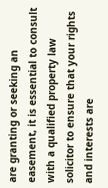are granting or seeking an easement, it is essential to consult with a qualified property law solicitor to ensure that your rights and interests are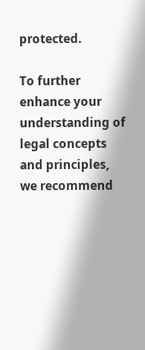protected.

To further enhance your understanding of legal concepts and principles, we recommend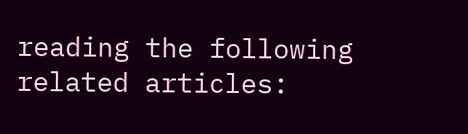reading the following related articles: